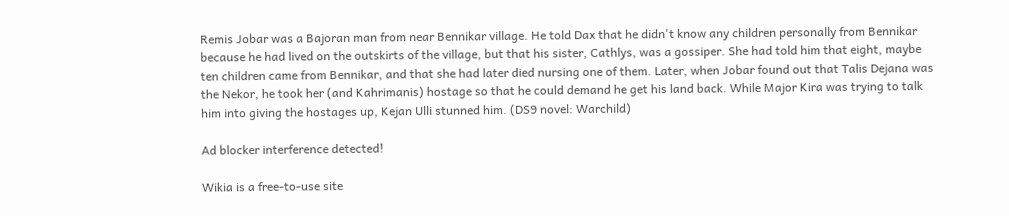Remis Jobar was a Bajoran man from near Bennikar village. He told Dax that he didn't know any children personally from Bennikar because he had lived on the outskirts of the village, but that his sister, Cathlys, was a gossiper. She had told him that eight, maybe ten children came from Bennikar, and that she had later died nursing one of them. Later, when Jobar found out that Talis Dejana was the Nekor, he took her (and Kahrimanis) hostage so that he could demand he get his land back. While Major Kira was trying to talk him into giving the hostages up, Kejan Ulli stunned him. (DS9 novel: Warchild)

Ad blocker interference detected!

Wikia is a free-to-use site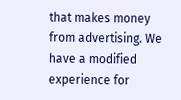that makes money from advertising. We have a modified experience for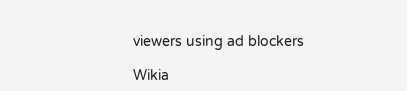viewers using ad blockers

Wikia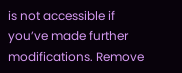is not accessible if you’ve made further modifications. Remove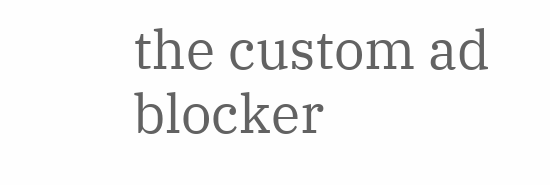the custom ad blocker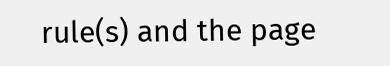rule(s) and the page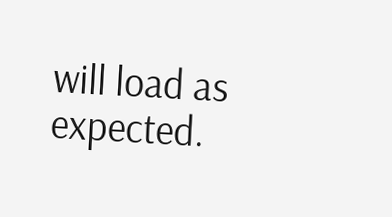will load as expected.